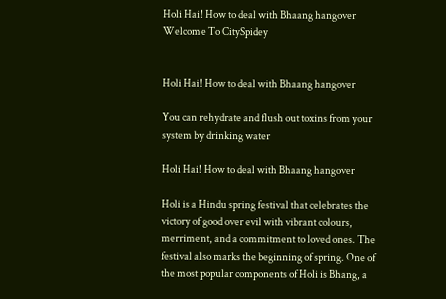Holi Hai! How to deal with Bhaang hangover
Welcome To CitySpidey


Holi Hai! How to deal with Bhaang hangover

You can rehydrate and flush out toxins from your system by drinking water

Holi Hai! How to deal with Bhaang hangover

Holi is a Hindu spring festival that celebrates the victory of good over evil with vibrant colours, merriment, and a commitment to loved ones. The festival also marks the beginning of spring. One of the most popular components of Holi is Bhang, a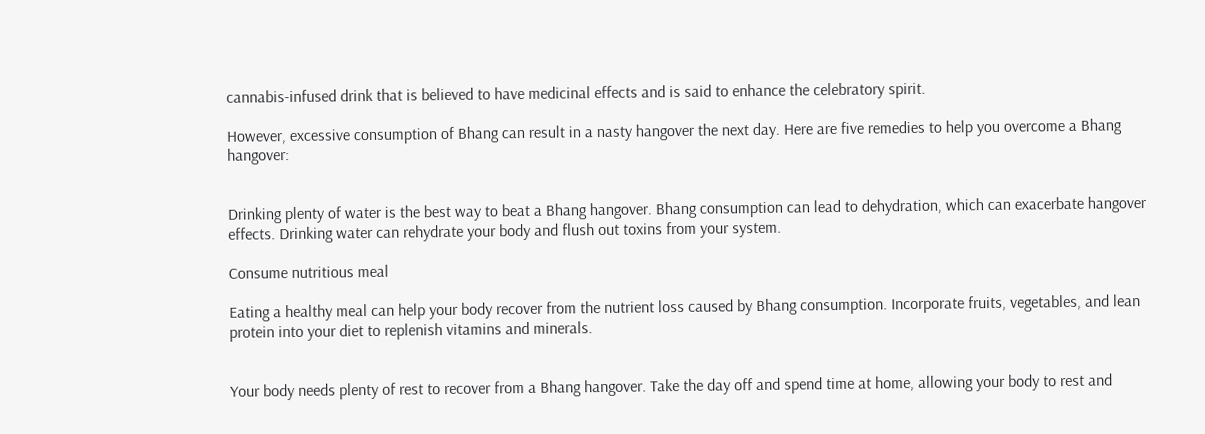cannabis-infused drink that is believed to have medicinal effects and is said to enhance the celebratory spirit.

However, excessive consumption of Bhang can result in a nasty hangover the next day. Here are five remedies to help you overcome a Bhang hangover:


Drinking plenty of water is the best way to beat a Bhang hangover. Bhang consumption can lead to dehydration, which can exacerbate hangover effects. Drinking water can rehydrate your body and flush out toxins from your system.

Consume nutritious meal

Eating a healthy meal can help your body recover from the nutrient loss caused by Bhang consumption. Incorporate fruits, vegetables, and lean protein into your diet to replenish vitamins and minerals.


Your body needs plenty of rest to recover from a Bhang hangover. Take the day off and spend time at home, allowing your body to rest and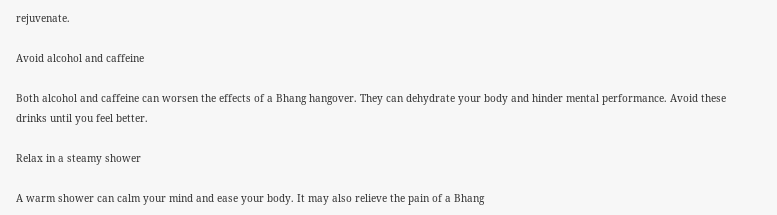rejuvenate.

Avoid alcohol and caffeine

Both alcohol and caffeine can worsen the effects of a Bhang hangover. They can dehydrate your body and hinder mental performance. Avoid these drinks until you feel better.

Relax in a steamy shower

A warm shower can calm your mind and ease your body. It may also relieve the pain of a Bhang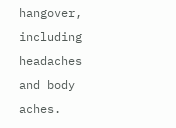hangover, including headaches and body aches.